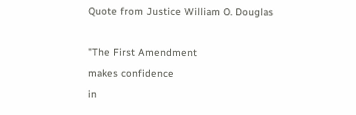Quote from Justice William O. Douglas

"The First Amendment
makes confidence
in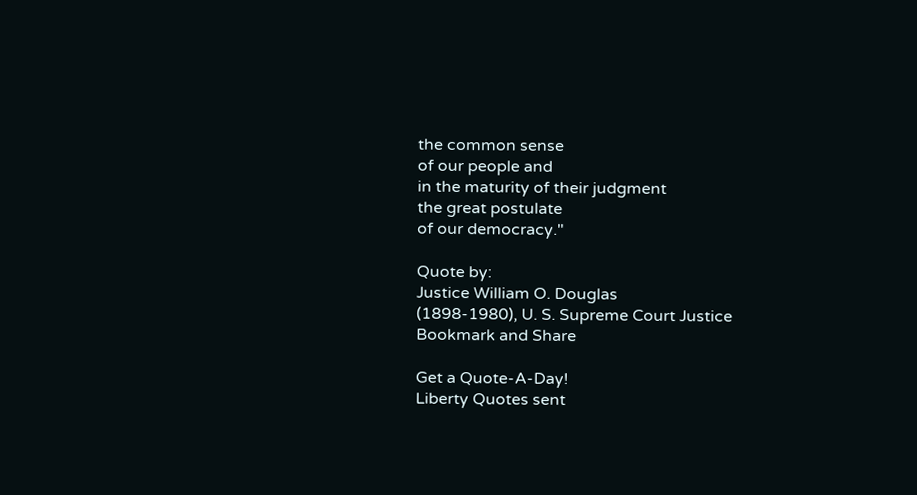the common sense
of our people and
in the maturity of their judgment
the great postulate
of our democracy."

Quote by:
Justice William O. Douglas
(1898-1980), U. S. Supreme Court Justice
Bookmark and Share

Get a Quote-A-Day!
Liberty Quotes sent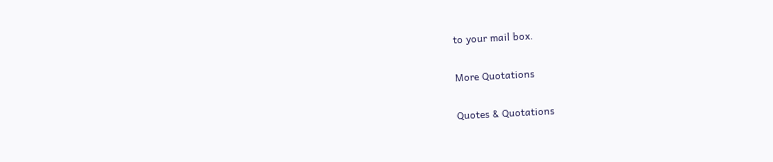to your mail box.

More Quotations

Quotes & Quotations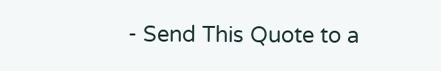- Send This Quote to a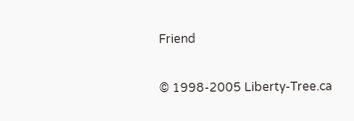Friend

© 1998-2005 Liberty-Tree.ca